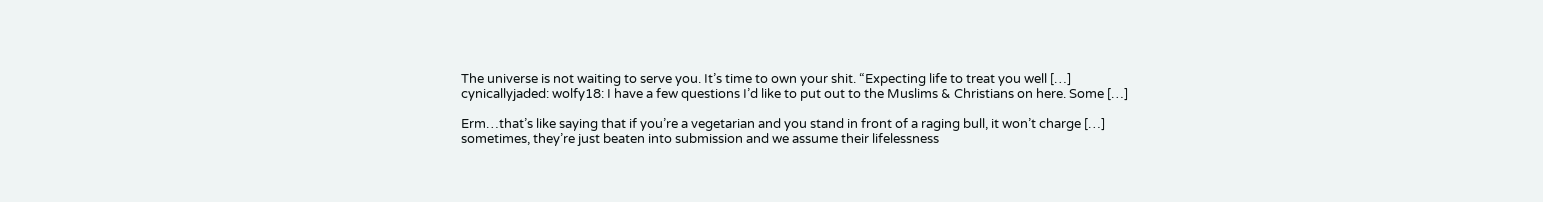The universe is not waiting to serve you. It’s time to own your shit. “Expecting life to treat you well […]
cynicallyjaded: wolfy18: I have a few questions I’d like to put out to the Muslims & Christians on here. Some […]

Erm…that’s like saying that if you’re a vegetarian and you stand in front of a raging bull, it won’t charge […]
sometimes, they’re just beaten into submission and we assume their lifelessness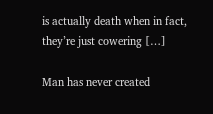is actually death when in fact, they’re just cowering […]

Man has never created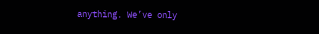anything. We’ve only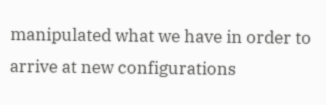manipulated what we have in order to arrive at new configurations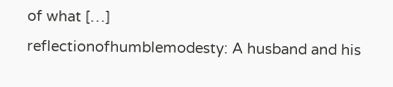of what […]
reflectionofhumblemodesty: A husband and his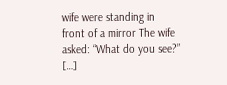wife were standing in front of a mirror The wife asked: “What do you see?” […]